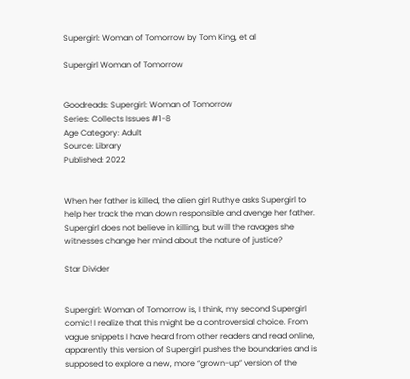Supergirl: Woman of Tomorrow by Tom King, et al

Supergirl Woman of Tomorrow


Goodreads: Supergirl: Woman of Tomorrow
Series: Collects Issues #1-8
Age Category: Adult
Source: Library
Published: 2022


When her father is killed, the alien girl Ruthye asks Supergirl to help her track the man down responsible and avenge her father. Supergirl does not believe in killing, but will the ravages she witnesses change her mind about the nature of justice?

Star Divider


Supergirl: Woman of Tomorrow is, I think, my second Supergirl comic! I realize that this might be a controversial choice. From vague snippets I have heard from other readers and read online, apparently this version of Supergirl pushes the boundaries and is supposed to explore a new, more “grown-up” version of the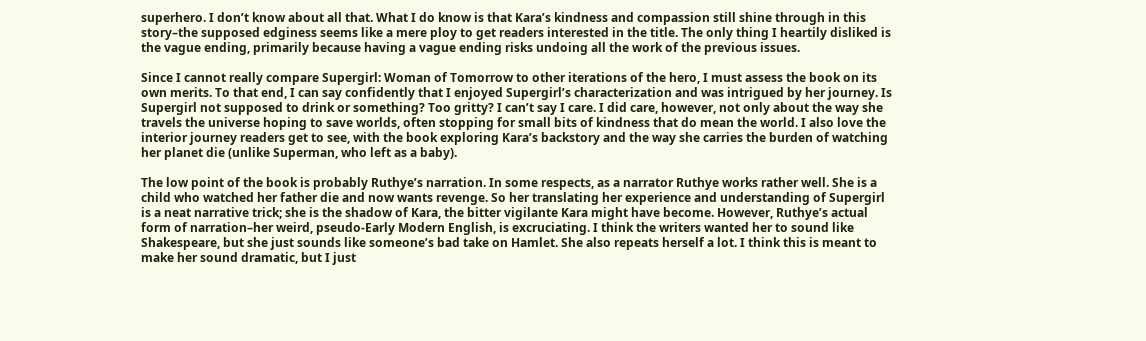superhero. I don’t know about all that. What I do know is that Kara’s kindness and compassion still shine through in this story–the supposed edginess seems like a mere ploy to get readers interested in the title. The only thing I heartily disliked is the vague ending, primarily because having a vague ending risks undoing all the work of the previous issues.

Since I cannot really compare Supergirl: Woman of Tomorrow to other iterations of the hero, I must assess the book on its own merits. To that end, I can say confidently that I enjoyed Supergirl’s characterization and was intrigued by her journey. Is Supergirl not supposed to drink or something? Too gritty? I can’t say I care. I did care, however, not only about the way she travels the universe hoping to save worlds, often stopping for small bits of kindness that do mean the world. I also love the interior journey readers get to see, with the book exploring Kara’s backstory and the way she carries the burden of watching her planet die (unlike Superman, who left as a baby).

The low point of the book is probably Ruthye’s narration. In some respects, as a narrator Ruthye works rather well. She is a child who watched her father die and now wants revenge. So her translating her experience and understanding of Supergirl is a neat narrative trick; she is the shadow of Kara, the bitter vigilante Kara might have become. However, Ruthye’s actual form of narration–her weird, pseudo-Early Modern English, is excruciating. I think the writers wanted her to sound like Shakespeare, but she just sounds like someone’s bad take on Hamlet. She also repeats herself a lot. I think this is meant to make her sound dramatic, but I just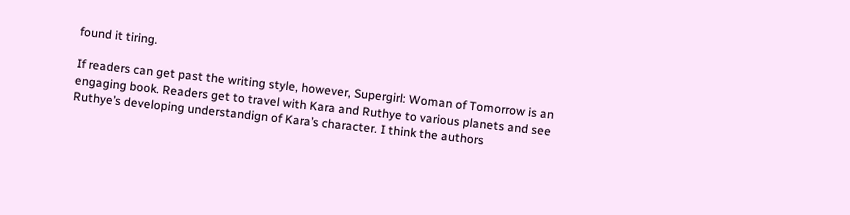found it tiring.

If readers can get past the writing style, however, Supergirl: Woman of Tomorrow is an engaging book. Readers get to travel with Kara and Ruthye to various planets and see Ruthye’s developing understandign of Kara’s character. I think the authors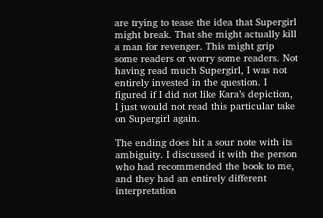are trying to tease the idea that Supergirl might break. That she might actually kill a man for revenger. This might grip some readers or worry some readers. Not having read much Supergirl, I was not entirely invested in the question. I figured if I did not like Kara’s depiction, I just would not read this particular take on Supergirl again.

The ending does hit a sour note with its ambiguity. I discussed it with the person who had recommended the book to me, and they had an entirely different interpretation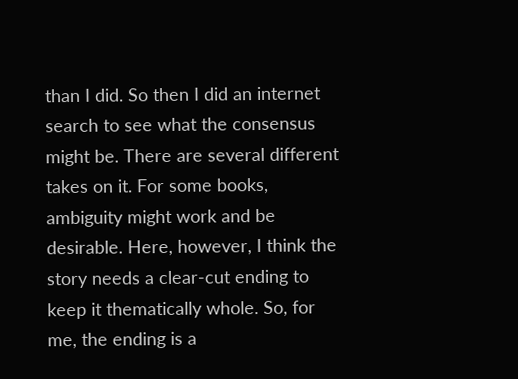than I did. So then I did an internet search to see what the consensus might be. There are several different takes on it. For some books, ambiguity might work and be desirable. Here, however, I think the story needs a clear-cut ending to keep it thematically whole. So, for me, the ending is a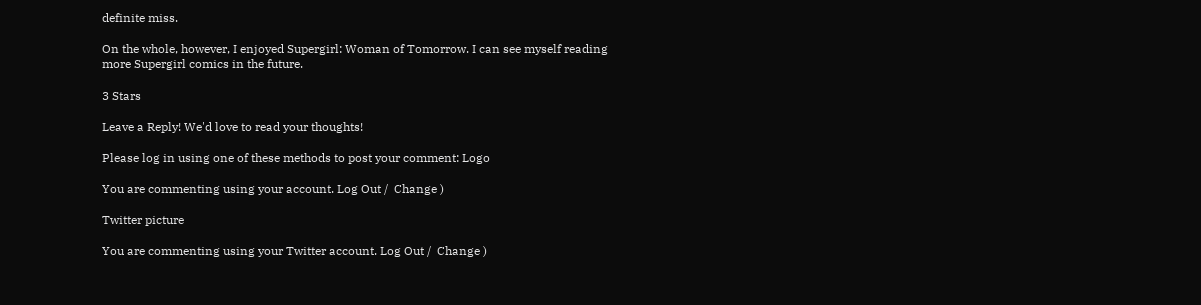definite miss.

On the whole, however, I enjoyed Supergirl: Woman of Tomorrow. I can see myself reading more Supergirl comics in the future.

3 Stars

Leave a Reply! We'd love to read your thoughts!

Please log in using one of these methods to post your comment: Logo

You are commenting using your account. Log Out /  Change )

Twitter picture

You are commenting using your Twitter account. Log Out /  Change )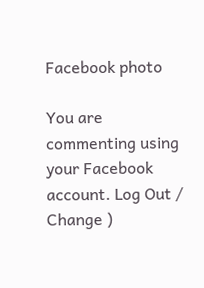Facebook photo

You are commenting using your Facebook account. Log Out /  Change )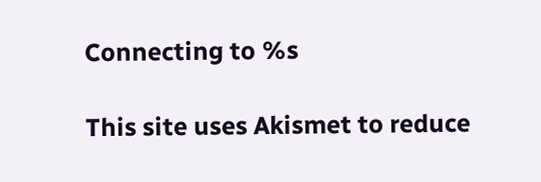Connecting to %s

This site uses Akismet to reduce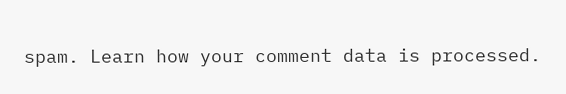spam. Learn how your comment data is processed.